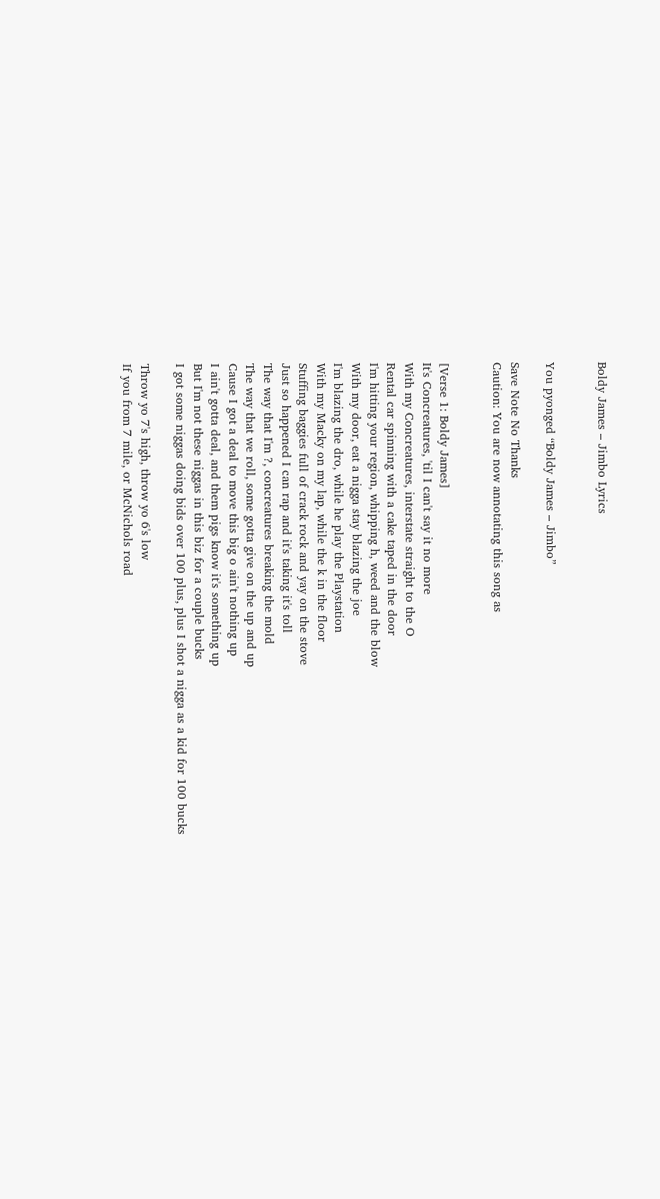Boldy James – Jimbo Lyrics


You pyonged “Boldy James – Jimbo”

Save Note No Thanks
Caution: You are now annotating this song as


[Verse 1: Boldy James]
It's Concreatures, 'til I can't say it no more
With my Concreatures, interstate straight to the O
Rental car spinning with a cake taped in the door
I'm hitting your region, whipping h, weed and the blow
With my door, eat a nigga stay blazing the joe
I'm blazing the dro, while he play the Playstation
With my Macky on my lap, while the k in the floor
Stuffing baggies full of crack rock and yay on the stove
Just so happened I can rap and it's taking it's toll
The way that I'm ?, concreatures breaking the mold
The way that we roll, some gotta give on the up and up
Cause I got a deal to move this big o ain't nothing up
I ain't gotta deal, and them pigs know it's something up
But I'm not these niggas in this biz for a couple bucks
I got some niggas doing bids over 100 plus, plus I shot a nigga as a kid for 100 bucks

Throw yo 7's high, throw yo 6's low
If you from 7 mile, or McNichols road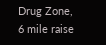Drug Zone, 6 mile raise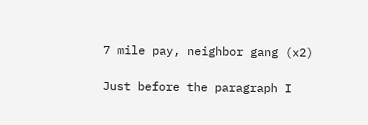7 mile pay, neighbor gang (x2)

Just before the paragraph I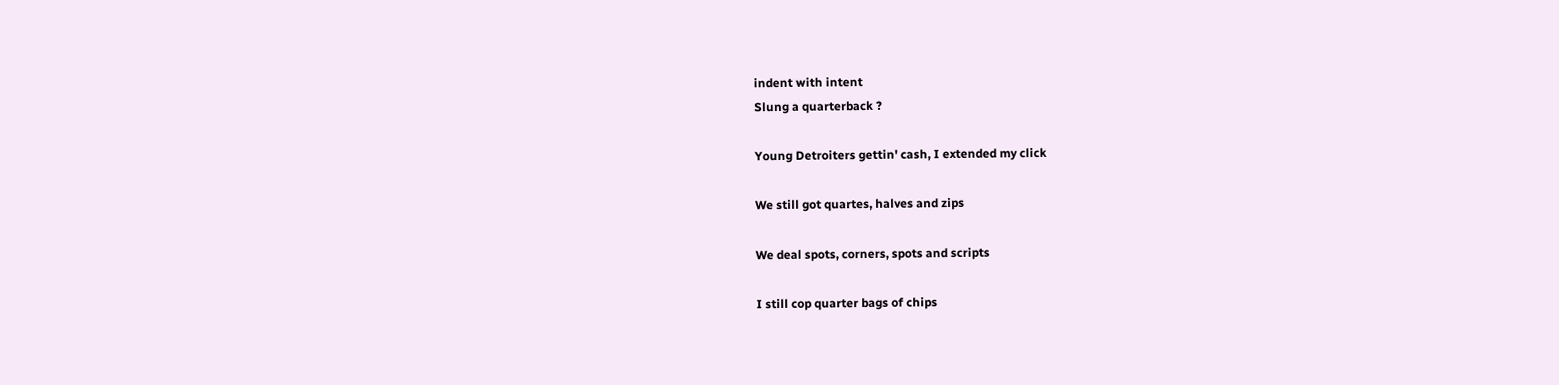indent with intent
Slung a quarterback ?

Young Detroiters gettin' cash, I extended my click

We still got quartes, halves and zips

We deal spots, corners, spots and scripts

I still cop quarter bags of chips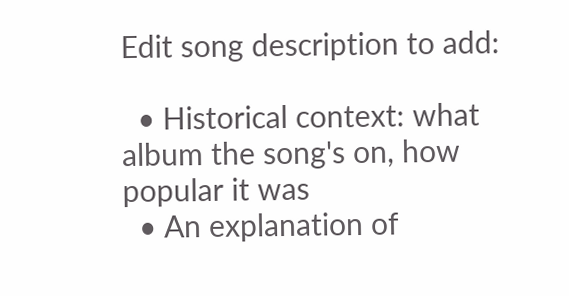Edit song description to add:

  • Historical context: what album the song's on, how popular it was
  • An explanation of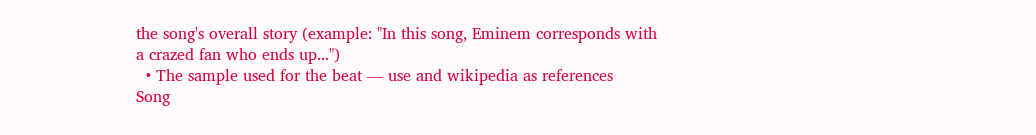the song's overall story (example: "In this song, Eminem corresponds with a crazed fan who ends up...")
  • The sample used for the beat — use and wikipedia as references
Song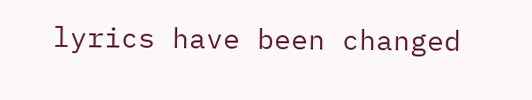lyrics have been changed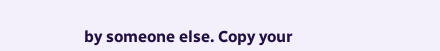by someone else. Copy your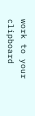work to your clipboard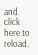and click here to reload.